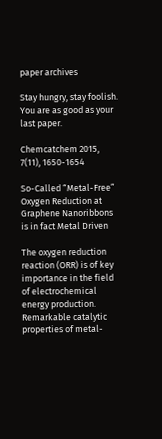paper archives

Stay hungry, stay foolish. You are as good as your last paper.

Chemcatchem 2015, 7(11), 1650-1654

So-Called “Metal-Free” Oxygen Reduction at Graphene Nanoribbons is in fact Metal Driven

The oxygen reduction reaction (ORR) is of key importance in the field of electrochemical energy production. Remarkable catalytic properties of metal-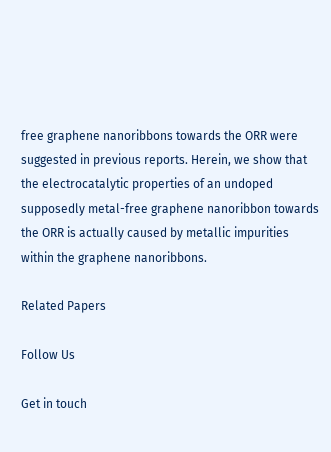free graphene nanoribbons towards the ORR were suggested in previous reports. Herein, we show that the electrocatalytic properties of an undoped supposedly metal-free graphene nanoribbon towards the ORR is actually caused by metallic impurities within the graphene nanoribbons.

Related Papers

Follow Us

Get in touch